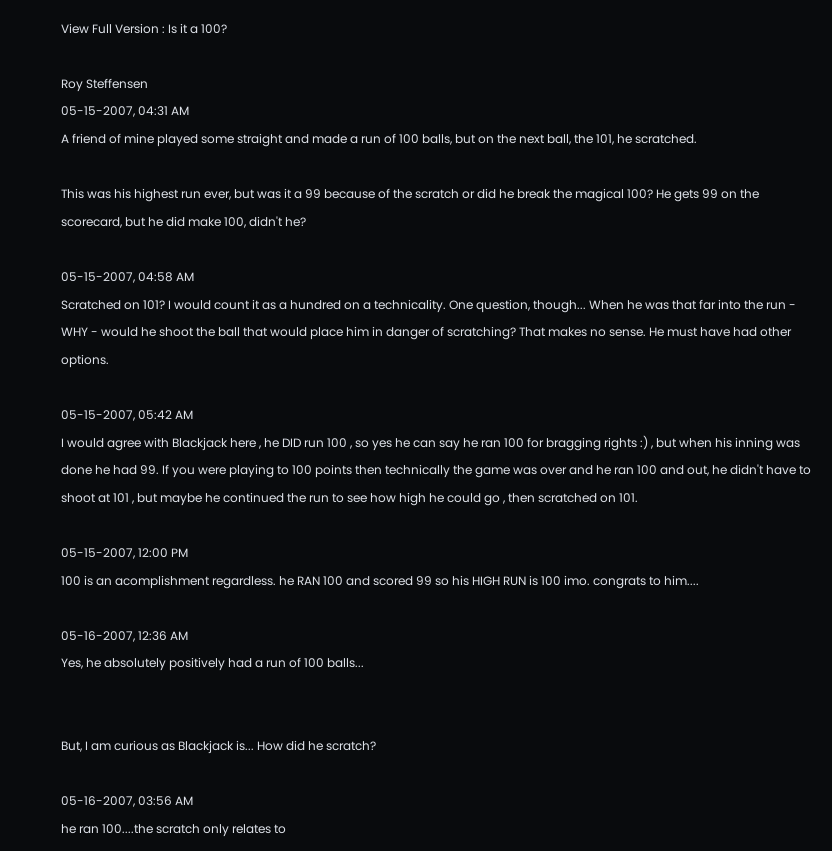View Full Version : Is it a 100?

Roy Steffensen
05-15-2007, 04:31 AM
A friend of mine played some straight and made a run of 100 balls, but on the next ball, the 101, he scratched.

This was his highest run ever, but was it a 99 because of the scratch or did he break the magical 100? He gets 99 on the scorecard, but he did make 100, didn't he?

05-15-2007, 04:58 AM
Scratched on 101? I would count it as a hundred on a technicality. One question, though... When he was that far into the run - WHY - would he shoot the ball that would place him in danger of scratching? That makes no sense. He must have had other options.

05-15-2007, 05:42 AM
I would agree with Blackjack here , he DID run 100 , so yes he can say he ran 100 for bragging rights :) , but when his inning was done he had 99. If you were playing to 100 points then technically the game was over and he ran 100 and out, he didn't have to shoot at 101 , but maybe he continued the run to see how high he could go , then scratched on 101.

05-15-2007, 12:00 PM
100 is an acomplishment regardless. he RAN 100 and scored 99 so his HIGH RUN is 100 imo. congrats to him....

05-16-2007, 12:36 AM
Yes, he absolutely positively had a run of 100 balls...


But, I am curious as Blackjack is... How did he scratch?

05-16-2007, 03:56 AM
he ran 100....the scratch only relates to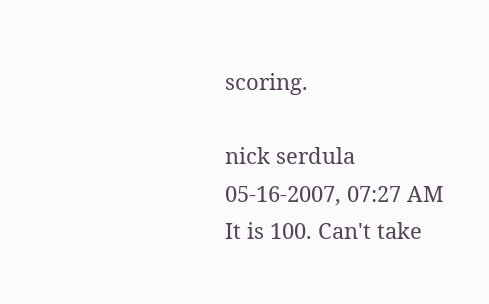scoring.

nick serdula
05-16-2007, 07:27 AM
It is 100. Can't take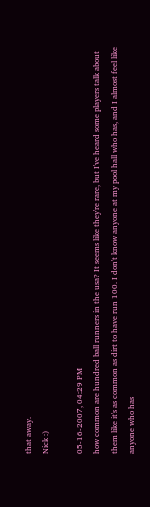that away.
Nick :)

05-16-2007, 04:29 PM
how common are hundred ball runners in the usa? It seems like they're rare, but I've heard some players talk about them like it's as common as dirt to have run 100. I don't know anyone at my pool hall who has, and I almost feel like anyone who has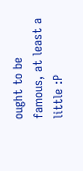ought to be famous, at least a little :P